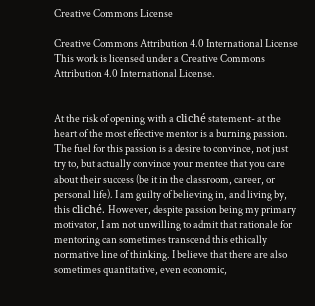Creative Commons License

Creative Commons Attribution 4.0 International License
This work is licensed under a Creative Commons Attribution 4.0 International License.


At the risk of opening with a cliché statement- at the heart of the most effective mentor is a burning passion. The fuel for this passion is a desire to convince, not just try to, but actually convince your mentee that you care about their success (be it in the classroom, career, or personal life). I am guilty of believing in, and living by, this cliché. However, despite passion being my primary motivator, I am not unwilling to admit that rationale for mentoring can sometimes transcend this ethically normative line of thinking. I believe that there are also sometimes quantitative, even economic,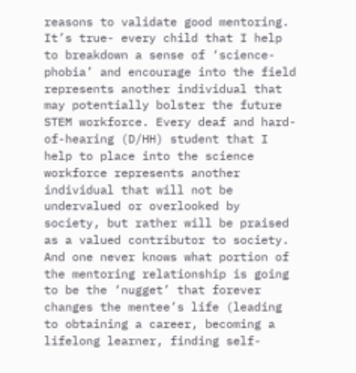reasons to validate good mentoring. It’s true- every child that I help to breakdown a sense of ‘science-phobia’ and encourage into the field represents another individual that may potentially bolster the future STEM workforce. Every deaf and hard-of-hearing (D/HH) student that I help to place into the science workforce represents another individual that will not be undervalued or overlooked by society, but rather will be praised as a valued contributor to society. And one never knows what portion of the mentoring relationship is going to be the ‘nugget’ that forever changes the mentee’s life (leading to obtaining a career, becoming a lifelong learner, finding self-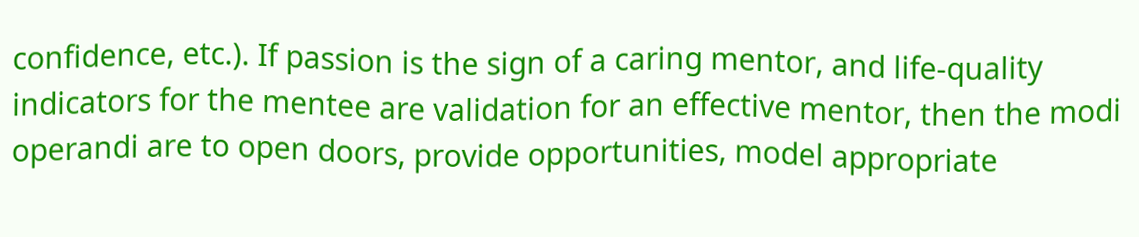confidence, etc.). If passion is the sign of a caring mentor, and life-quality indicators for the mentee are validation for an effective mentor, then the modi operandi are to open doors, provide opportunities, model appropriate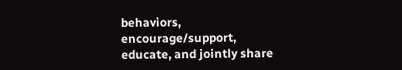behaviors, encourage/support, educate, and jointly share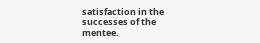satisfaction in the successes of the mentee.